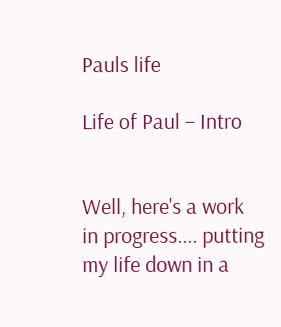Pauls life

Life of Paul – Intro


Well, here's a work in progress.... putting my life down in a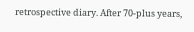retrospective diary. After 70-plus years,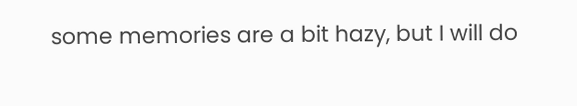some memories are a bit hazy, but I will do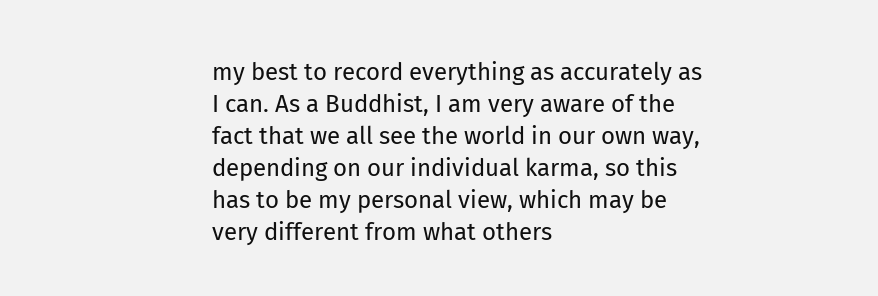my best to record everything as accurately as I can. As a Buddhist, I am very aware of the fact that we all see the world in our own way, depending on our individual karma, so this has to be my personal view, which may be very different from what others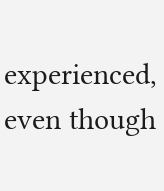experienced, even though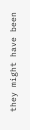they might have been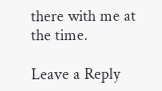there with me at the time.

Leave a Reply